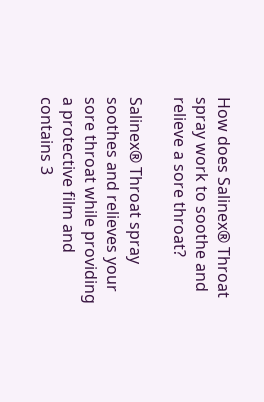How does Salinex® Throat spray work to soothe and relieve a sore throat?

Salinex® Throat spray soothes and relieves your sore throat while providing a protective film and contains 3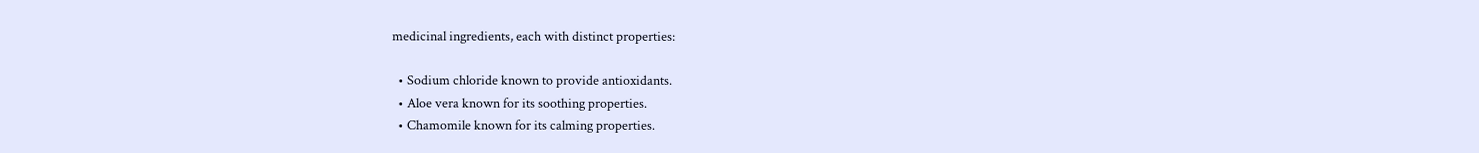medicinal ingredients, each with distinct properties:

  • Sodium chloride known to provide antioxidants.
  • Aloe vera known for its soothing properties.
  • Chamomile known for its calming properties.